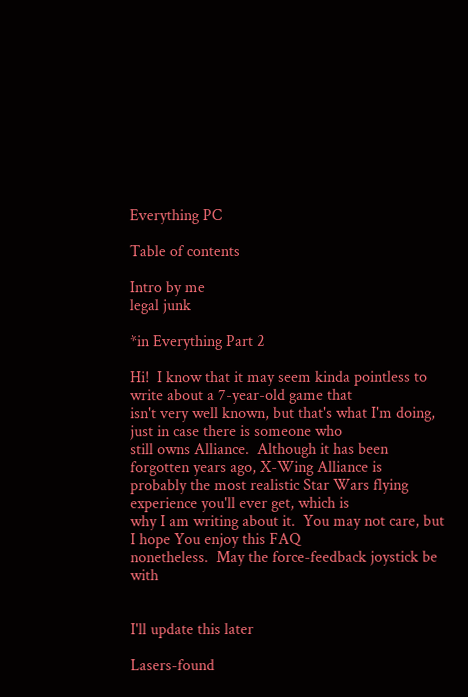Everything PC

Table of contents

Intro by me
legal junk

*in Everything Part 2

Hi!  I know that it may seem kinda pointless to write about a 7-year-old game that
isn't very well known, but that's what I'm doing, just in case there is someone who
still owns Alliance.  Although it has been forgotten years ago, X-Wing Alliance is
probably the most realistic Star Wars flying experience you'll ever get, which is
why I am writing about it.  You may not care, but I hope You enjoy this FAQ
nonetheless.  May the force-feedback joystick be with


I'll update this later

Lasers-found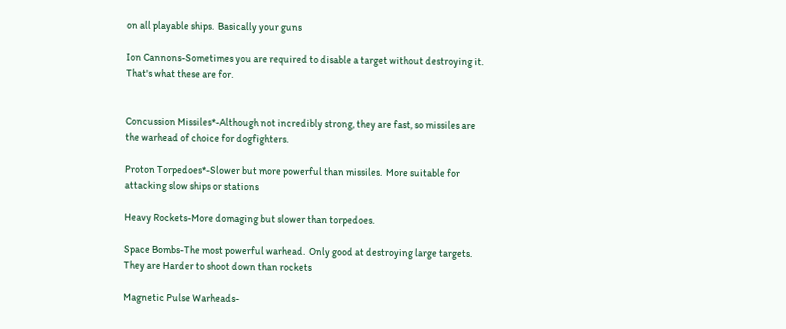on all playable ships.  Basically your guns

Ion Cannons-Sometimes you are required to disable a target without destroying it.
That's what these are for.


Concussion Missiles*-Although not incredibly strong, they are fast, so missiles are
the warhead of choice for dogfighters.

Proton Torpedoes*-Slower but more powerful than missiles.  More suitable for
attacking slow ships or stations

Heavy Rockets-More domaging but slower than torpedoes.

Space Bombs-The most powerful warhead.  Only good at destroying large targets.
They are Harder to shoot down than rockets

Magnetic Pulse Warheads-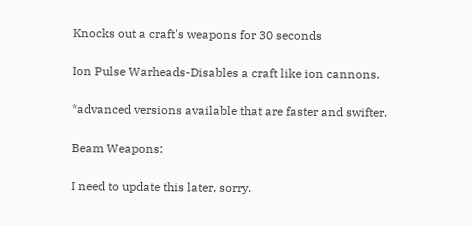Knocks out a craft's weapons for 30 seconds

Ion Pulse Warheads-Disables a craft like ion cannons.

*advanced versions available that are faster and swifter.

Beam Weapons:

I need to update this later, sorry.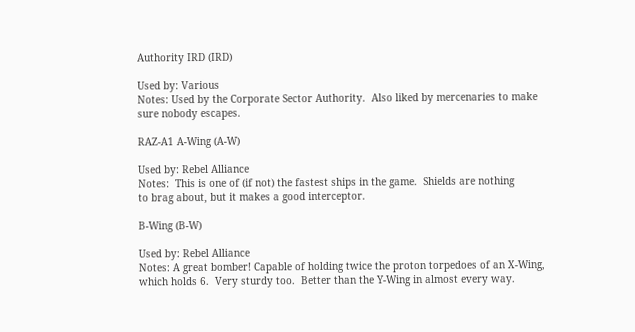Authority IRD (IRD)

Used by: Various
Notes: Used by the Corporate Sector Authority.  Also liked by mercenaries to make
sure nobody escapes.

RAZ-A1 A-Wing (A-W)

Used by: Rebel Alliance
Notes:  This is one of (if not) the fastest ships in the game.  Shields are nothing
to brag about, but it makes a good interceptor.

B-Wing (B-W)

Used by: Rebel Alliance
Notes: A great bomber! Capable of holding twice the proton torpedoes of an X-Wing,
which holds 6.  Very sturdy too.  Better than the Y-Wing in almost every way.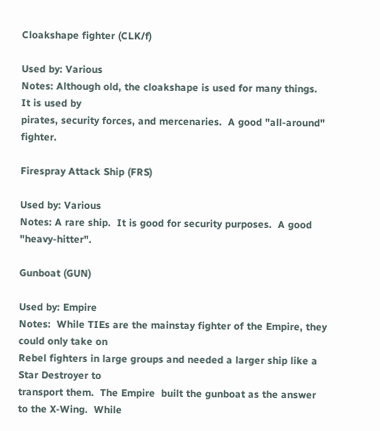Cloakshape fighter (CLK/f)

Used by: Various
Notes: Although old, the cloakshape is used for many things.  It is used by
pirates, security forces, and mercenaries.  A good "all-around" fighter.

Firespray Attack Ship (FRS)

Used by: Various
Notes: A rare ship.  It is good for security purposes.  A good "heavy-hitter".

Gunboat (GUN)

Used by: Empire
Notes:  While TIEs are the mainstay fighter of the Empire, they could only take on
Rebel fighters in large groups and needed a larger ship like a Star Destroyer to
transport them.  The Empire  built the gunboat as the answer to the X-Wing.  While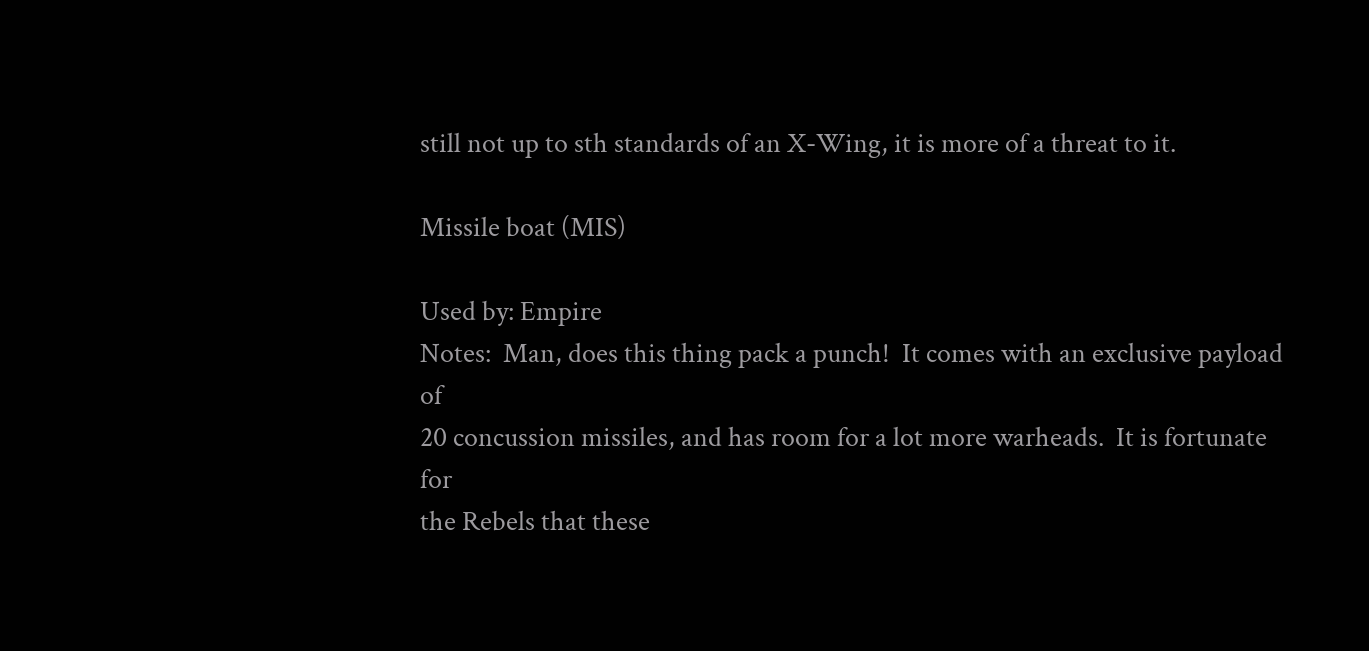still not up to sth standards of an X-Wing, it is more of a threat to it.

Missile boat (MIS)

Used by: Empire
Notes:  Man, does this thing pack a punch!  It comes with an exclusive payload of
20 concussion missiles, and has room for a lot more warheads.  It is fortunate for
the Rebels that these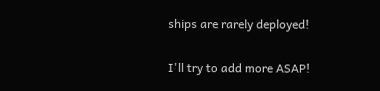ships are rarely deployed!

I'll try to add more ASAP!